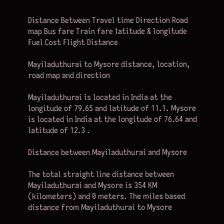Distance Between Travel time Direction Road map Bus fare Train fare latitude & longitude Fuel Cost Flight Distance

Mayiladuthurai to Mysore distance, location, road map and direction

Mayiladuthurai is located in India at the longitude of 79.65 and latitude of 11.1. Mysore is located in India at the longitude of 76.64 and latitude of 12.3 .

Distance between Mayiladuthurai and Mysore

The total straight line distance between Mayiladuthurai and Mysore is 354 KM (kilometers) and 0 meters. The miles based distance from Mayiladuthurai to Mysore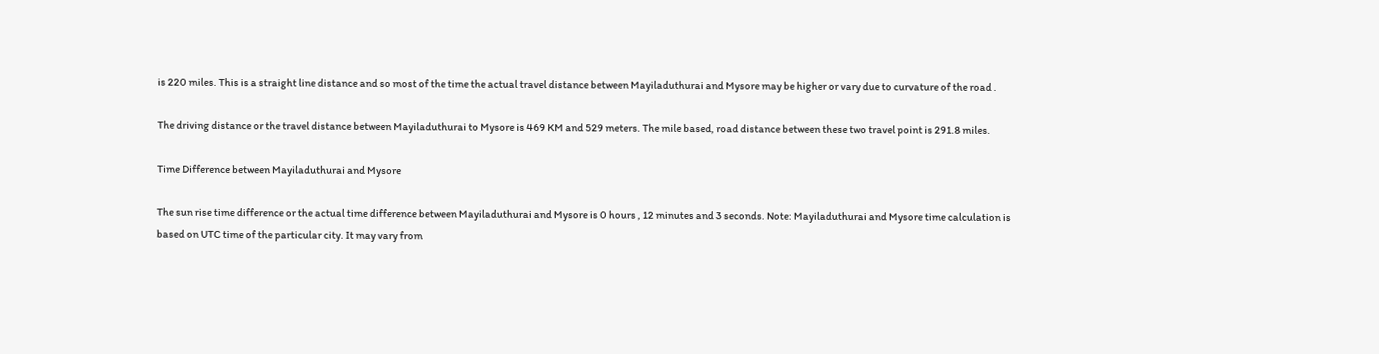is 220 miles. This is a straight line distance and so most of the time the actual travel distance between Mayiladuthurai and Mysore may be higher or vary due to curvature of the road .

The driving distance or the travel distance between Mayiladuthurai to Mysore is 469 KM and 529 meters. The mile based, road distance between these two travel point is 291.8 miles.

Time Difference between Mayiladuthurai and Mysore

The sun rise time difference or the actual time difference between Mayiladuthurai and Mysore is 0 hours , 12 minutes and 3 seconds. Note: Mayiladuthurai and Mysore time calculation is based on UTC time of the particular city. It may vary from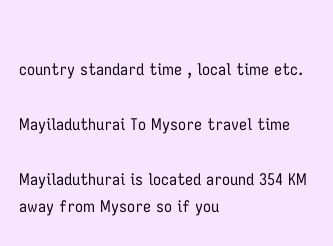country standard time , local time etc.

Mayiladuthurai To Mysore travel time

Mayiladuthurai is located around 354 KM away from Mysore so if you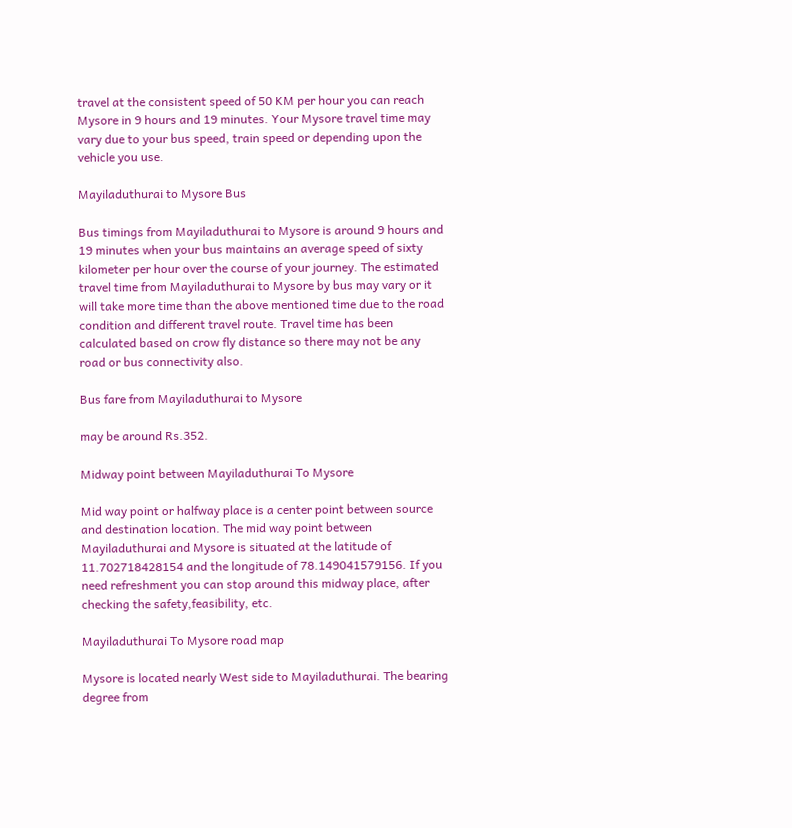travel at the consistent speed of 50 KM per hour you can reach Mysore in 9 hours and 19 minutes. Your Mysore travel time may vary due to your bus speed, train speed or depending upon the vehicle you use.

Mayiladuthurai to Mysore Bus

Bus timings from Mayiladuthurai to Mysore is around 9 hours and 19 minutes when your bus maintains an average speed of sixty kilometer per hour over the course of your journey. The estimated travel time from Mayiladuthurai to Mysore by bus may vary or it will take more time than the above mentioned time due to the road condition and different travel route. Travel time has been calculated based on crow fly distance so there may not be any road or bus connectivity also.

Bus fare from Mayiladuthurai to Mysore

may be around Rs.352.

Midway point between Mayiladuthurai To Mysore

Mid way point or halfway place is a center point between source and destination location. The mid way point between Mayiladuthurai and Mysore is situated at the latitude of 11.702718428154 and the longitude of 78.149041579156. If you need refreshment you can stop around this midway place, after checking the safety,feasibility, etc.

Mayiladuthurai To Mysore road map

Mysore is located nearly West side to Mayiladuthurai. The bearing degree from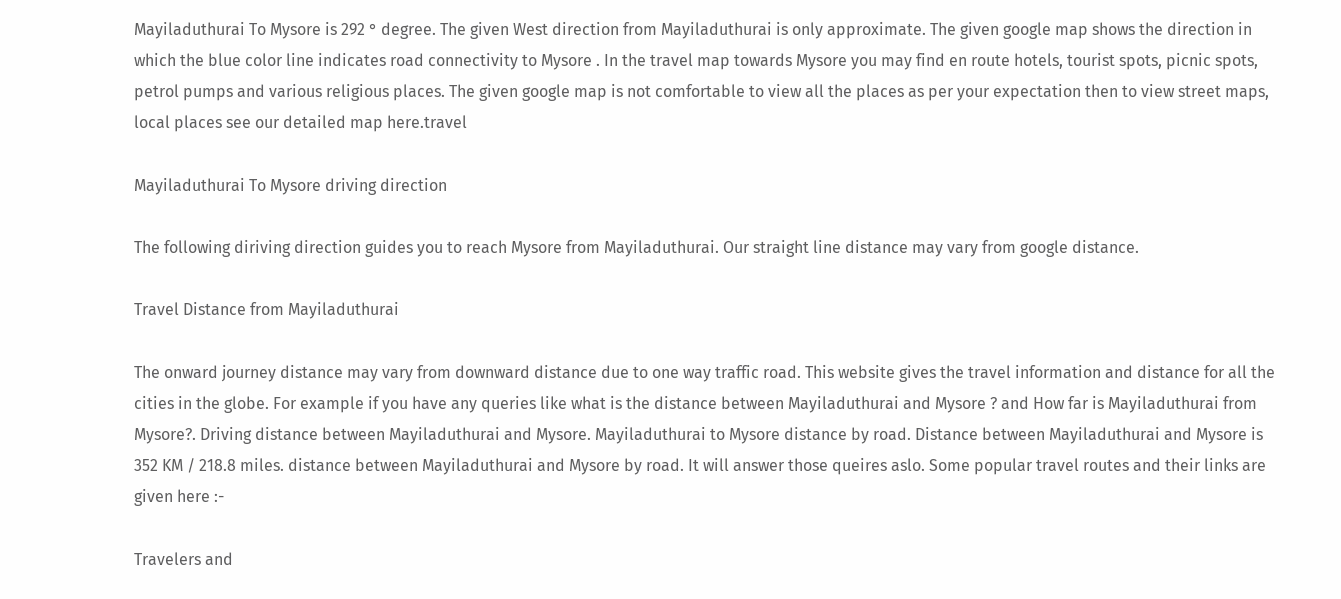Mayiladuthurai To Mysore is 292 ° degree. The given West direction from Mayiladuthurai is only approximate. The given google map shows the direction in which the blue color line indicates road connectivity to Mysore . In the travel map towards Mysore you may find en route hotels, tourist spots, picnic spots, petrol pumps and various religious places. The given google map is not comfortable to view all the places as per your expectation then to view street maps, local places see our detailed map here.travel

Mayiladuthurai To Mysore driving direction

The following diriving direction guides you to reach Mysore from Mayiladuthurai. Our straight line distance may vary from google distance.

Travel Distance from Mayiladuthurai

The onward journey distance may vary from downward distance due to one way traffic road. This website gives the travel information and distance for all the cities in the globe. For example if you have any queries like what is the distance between Mayiladuthurai and Mysore ? and How far is Mayiladuthurai from Mysore?. Driving distance between Mayiladuthurai and Mysore. Mayiladuthurai to Mysore distance by road. Distance between Mayiladuthurai and Mysore is 352 KM / 218.8 miles. distance between Mayiladuthurai and Mysore by road. It will answer those queires aslo. Some popular travel routes and their links are given here :-

Travelers and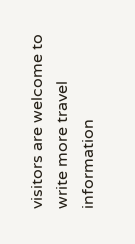visitors are welcome to write more travel information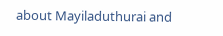about Mayiladuthurai and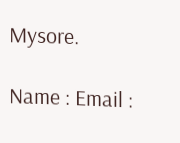Mysore.

Name : Email :